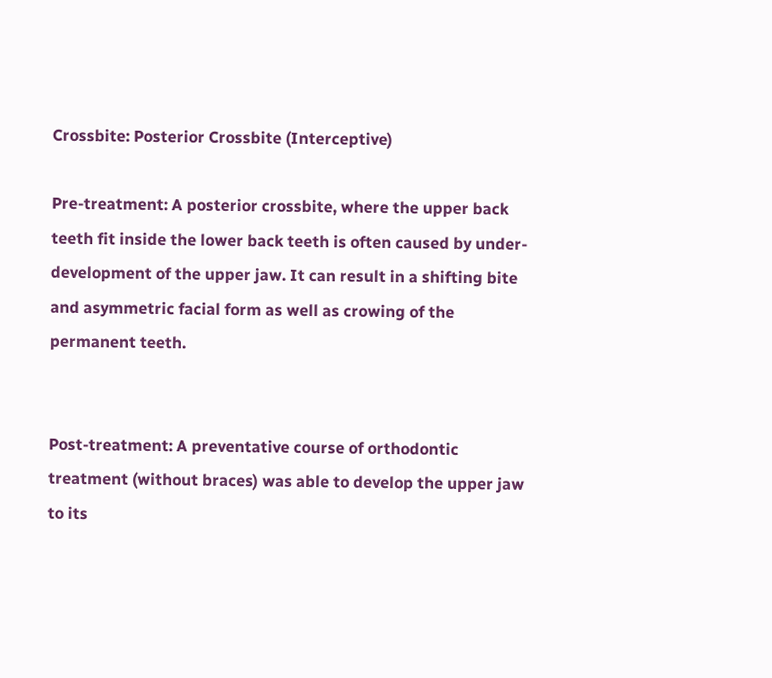Crossbite: Posterior Crossbite (Interceptive)

Pre-treatment: A posterior crossbite, where the upper back teeth fit inside the lower back teeth is often caused by under-development of the upper jaw. It can result in a shifting bite and asymmetric facial form as well as crowing of the permanent teeth.


Post-treatment: A preventative course of orthodontic treatment (without braces) was able to develop the upper jaw to its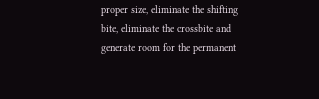proper size, eliminate the shifting bite, eliminate the crossbite and generate room for the permanent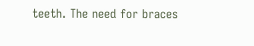teeth. The need for braces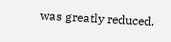was greatly reduced.